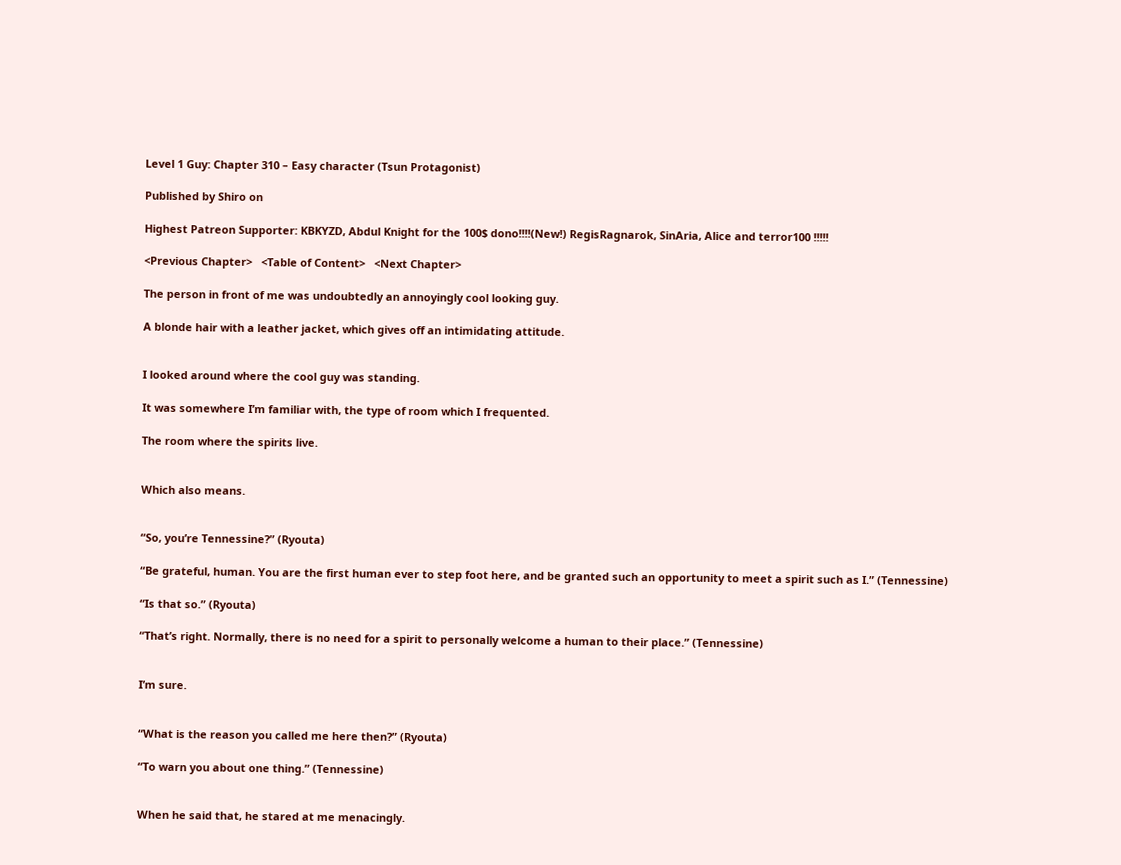Level 1 Guy: Chapter 310 – Easy character (Tsun Protagonist)

Published by Shiro on

Highest Patreon Supporter: KBKYZD, Abdul Knight for the 100$ dono!!!!(New!) RegisRagnarok, SinAria, Alice and terror100 !!!!!

<Previous Chapter>   <Table of Content>   <Next Chapter>

The person in front of me was undoubtedly an annoyingly cool looking guy.

A blonde hair with a leather jacket, which gives off an intimidating attitude.


I looked around where the cool guy was standing.

It was somewhere I’m familiar with, the type of room which I frequented.

The room where the spirits live.


Which also means.


“So, you’re Tennessine?” (Ryouta)

“Be grateful, human. You are the first human ever to step foot here, and be granted such an opportunity to meet a spirit such as I.” (Tennessine)

“Is that so.” (Ryouta)

“That’s right. Normally, there is no need for a spirit to personally welcome a human to their place.” (Tennessine)


I’m sure.


“What is the reason you called me here then?” (Ryouta)

“To warn you about one thing.” (Tennessine)


When he said that, he stared at me menacingly.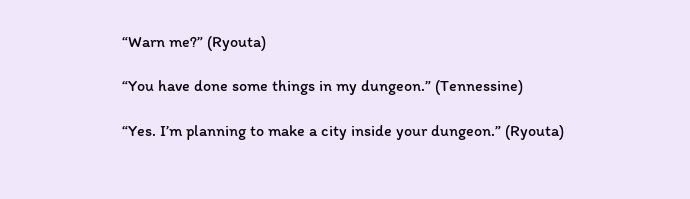“Warn me?” (Ryouta)

“You have done some things in my dungeon.” (Tennessine)

“Yes. I’m planning to make a city inside your dungeon.” (Ryouta)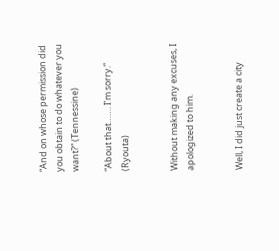“And on whose permission did you obtain to do whatever you want?” (Tennessine)

“About that……. I’m sorry.” (Ryouta)


Without making any excuses, I apologized to him.


Well, I did just create a city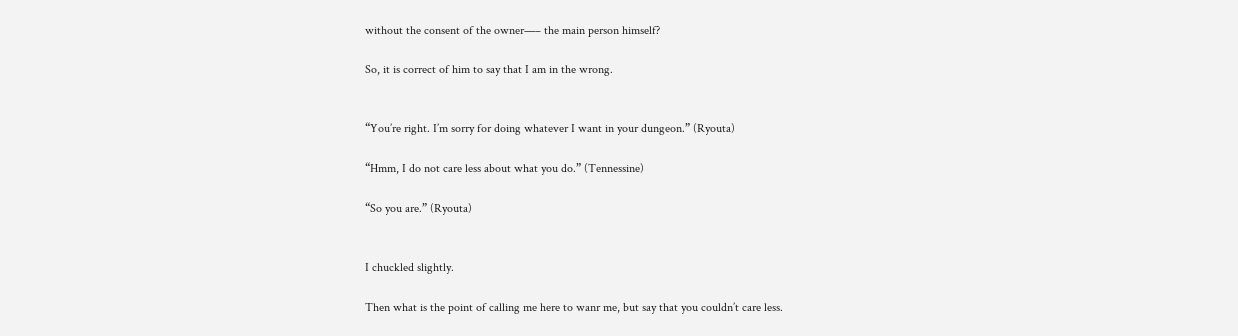without the consent of the owner—– the main person himself?

So, it is correct of him to say that I am in the wrong.


“You’re right. I’m sorry for doing whatever I want in your dungeon.” (Ryouta)

“Hmm, I do not care less about what you do.” (Tennessine)

“So you are.” (Ryouta)


I chuckled slightly.

Then what is the point of calling me here to wanr me, but say that you couldn’t care less.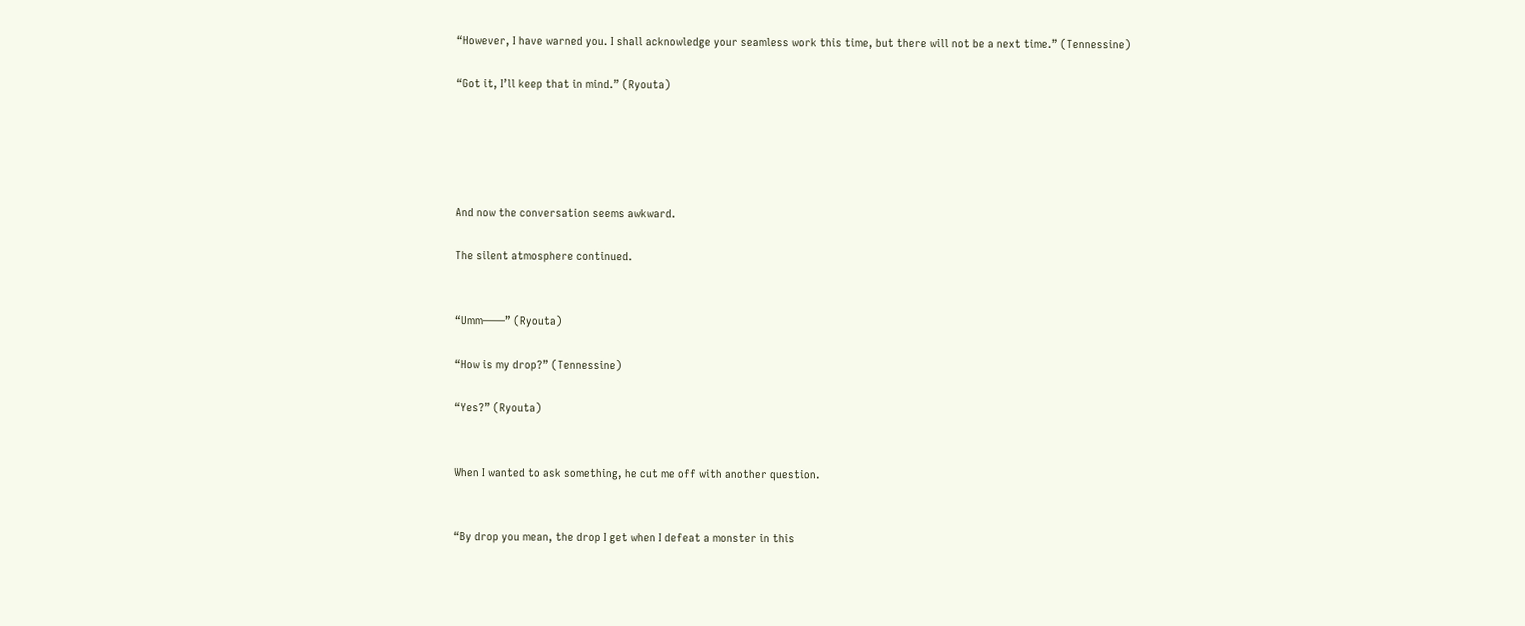“However, I have warned you. I shall acknowledge your seamless work this time, but there will not be a next time.” (Tennessine)

“Got it, I’ll keep that in mind.” (Ryouta)





And now the conversation seems awkward.

The silent atmosphere continued.


“Umm——” (Ryouta)

“How is my drop?” (Tennessine)

“Yes?” (Ryouta)


When I wanted to ask something, he cut me off with another question.


“By drop you mean, the drop I get when I defeat a monster in this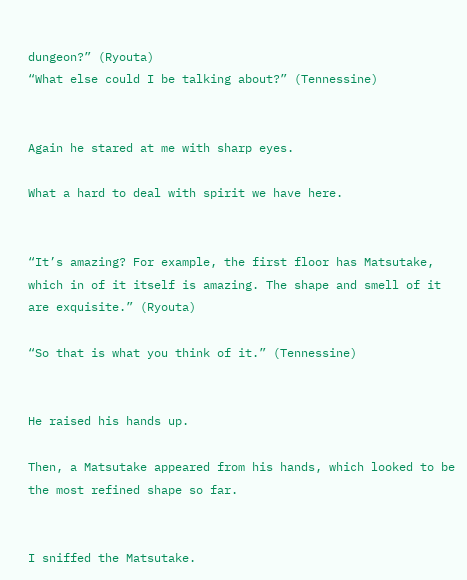dungeon?” (Ryouta)
“What else could I be talking about?” (Tennessine)


Again he stared at me with sharp eyes.

What a hard to deal with spirit we have here.


“It’s amazing? For example, the first floor has Matsutake, which in of it itself is amazing. The shape and smell of it are exquisite.” (Ryouta)

“So that is what you think of it.” (Tennessine)


He raised his hands up.

Then, a Matsutake appeared from his hands, which looked to be the most refined shape so far.


I sniffed the Matsutake.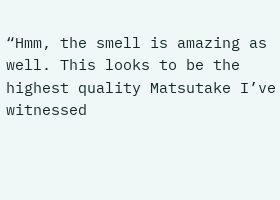“Hmm, the smell is amazing as well. This looks to be the highest quality Matsutake I’ve witnessed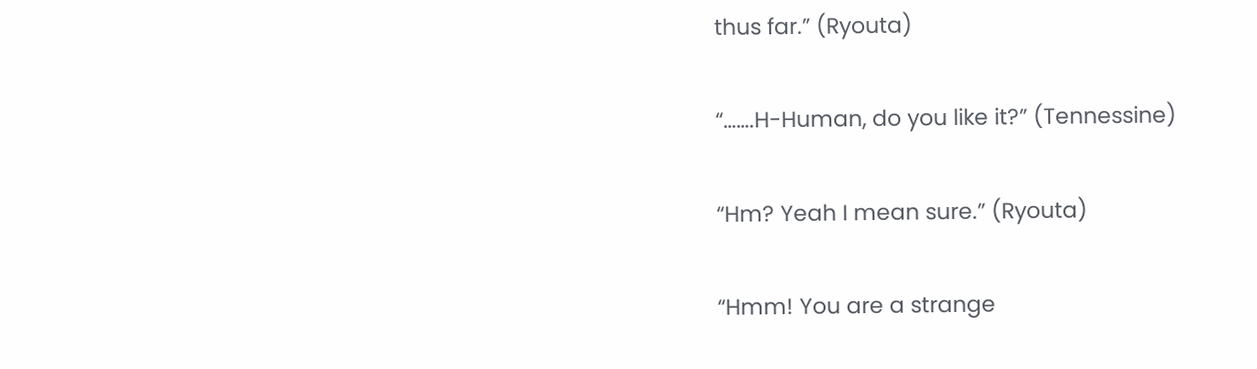thus far.” (Ryouta)

“…….H-Human, do you like it?” (Tennessine)

“Hm? Yeah I mean sure.” (Ryouta)

“Hmm! You are a strange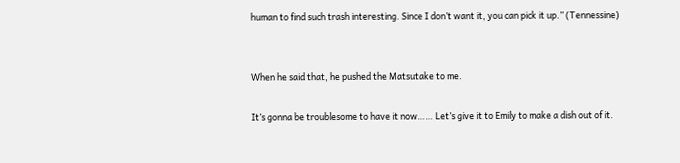human to find such trash interesting. Since I don’t want it, you can pick it up.” (Tennessine)


When he said that, he pushed the Matsutake to me.

It’s gonna be troublesome to have it now…… Let’s give it to Emily to make a dish out of it.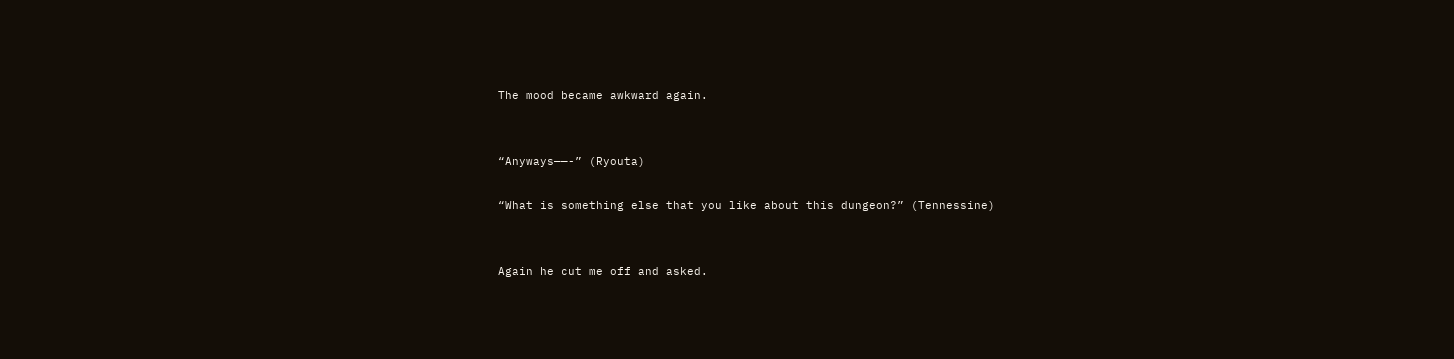The mood became awkward again.


“Anyways——-” (Ryouta)

“What is something else that you like about this dungeon?” (Tennessine)


Again he cut me off and asked.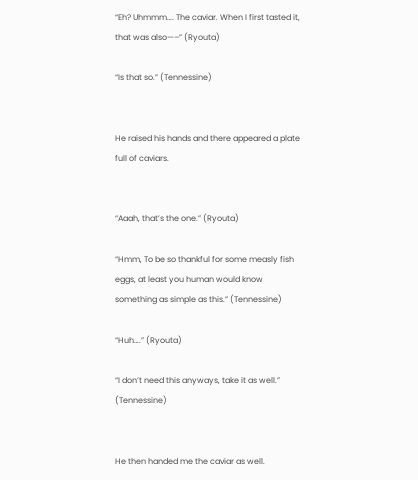“Eh? Uhmmm…. The caviar. When I first tasted it, that was also—–” (Ryouta)

“Is that so.” (Tennessine)


He raised his hands and there appeared a plate full of caviars.


“Aaah, that’s the one.” (Ryouta)

“Hmm, To be so thankful for some measly fish eggs, at least you human would know something as simple as this.” (Tennessine)

“Huh….” (Ryouta)

“I don’t need this anyways, take it as well.” (Tennessine)


He then handed me the caviar as well.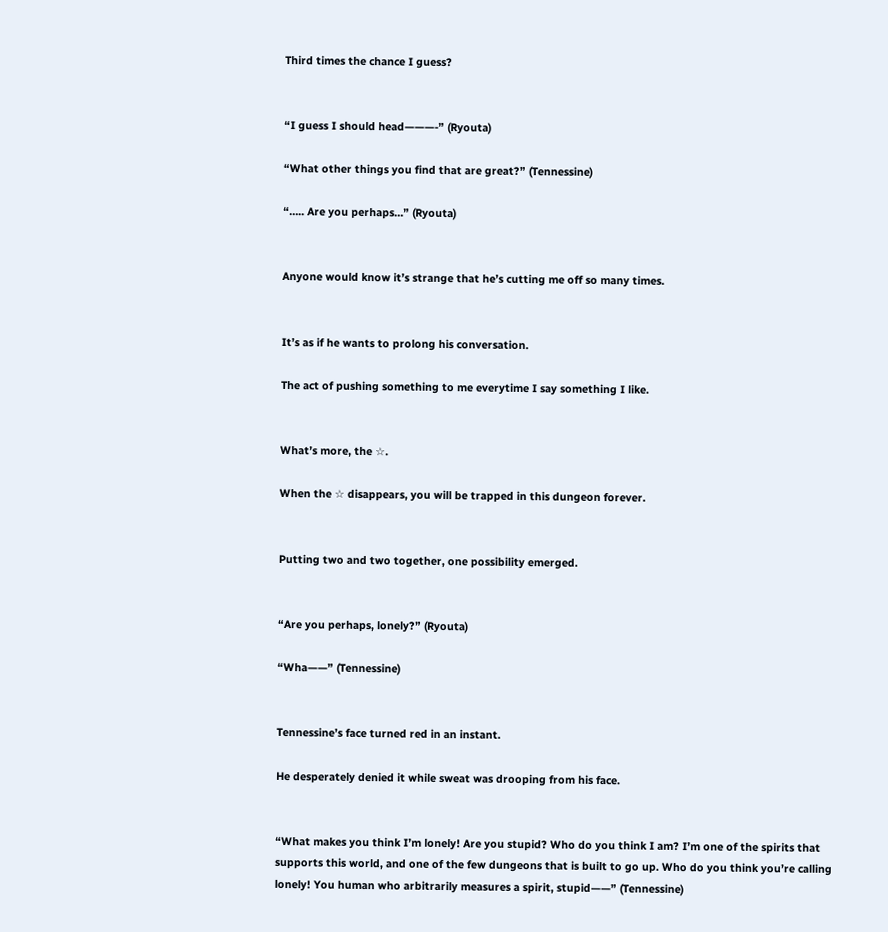Third times the chance I guess?


“I guess I should head———-” (Ryouta)

“What other things you find that are great?” (Tennessine)

“….. Are you perhaps…” (Ryouta)


Anyone would know it’s strange that he’s cutting me off so many times.


It’s as if he wants to prolong his conversation.

The act of pushing something to me everytime I say something I like.


What’s more, the ☆.

When the ☆ disappears, you will be trapped in this dungeon forever.


Putting two and two together, one possibility emerged.


“Are you perhaps, lonely?” (Ryouta)

“Wha——” (Tennessine)


Tennessine’s face turned red in an instant.

He desperately denied it while sweat was drooping from his face.


“What makes you think I’m lonely! Are you stupid? Who do you think I am? I’m one of the spirits that supports this world, and one of the few dungeons that is built to go up. Who do you think you’re calling lonely! You human who arbitrarily measures a spirit, stupid——” (Tennessine)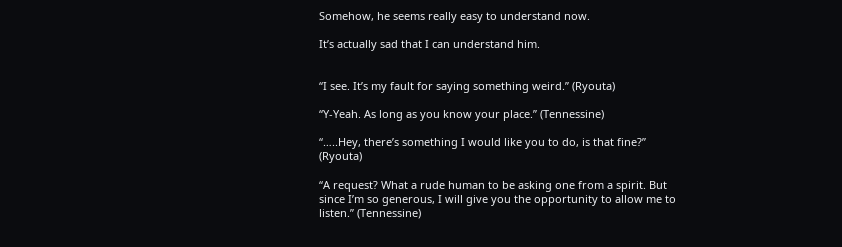Somehow, he seems really easy to understand now.

It’s actually sad that I can understand him.


“I see. It’s my fault for saying something weird.” (Ryouta)

“Y-Yeah. As long as you know your place.” (Tennessine)

“…..Hey, there’s something I would like you to do, is that fine?” (Ryouta)

“A request? What a rude human to be asking one from a spirit. But since I’m so generous, I will give you the opportunity to allow me to listen.” (Tennessine)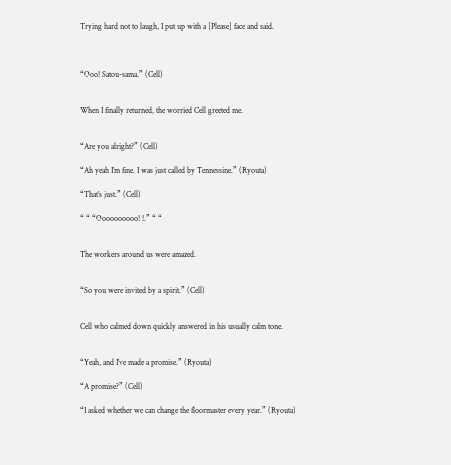Trying hard not to laugh, I put up with a [Please] face and said.



“Ooo! Satou-sama.” (Cell)


When I finally returned, the worried Cell greeted me.


“Are you alright?” (Cell)

“Ah yeah I’m fine. I was just called by Tennessine.” (Ryouta)

“That’s just.” (Cell)

“ “ “Oooooooooo! !.” “ “


The workers around us were amazed.


“So you were invited by a spirit.” (Cell)


Cell who calmed down quickly answered in his usually calm tone.


“Yeah, and I’ve made a promise.” (Ryouta)

“A promise?” (Cell)

“I asked whether we can change the floormaster every year.” (Ryouta)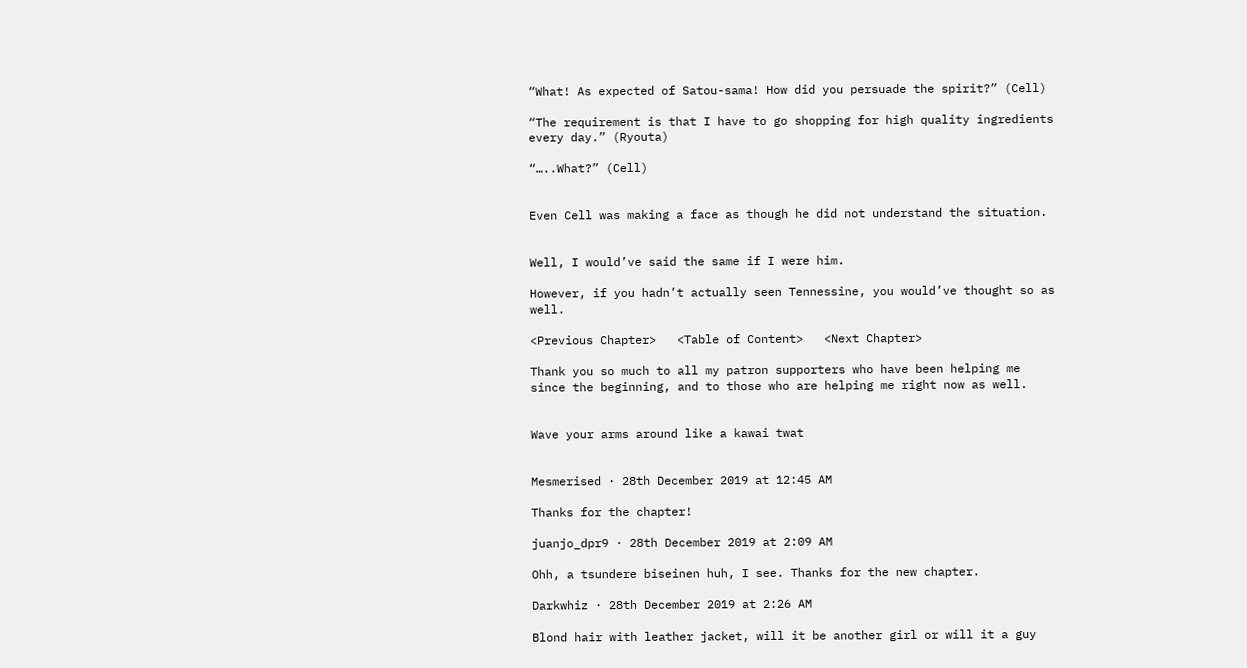“What! As expected of Satou-sama! How did you persuade the spirit?” (Cell)

“The requirement is that I have to go shopping for high quality ingredients every day.” (Ryouta)

“…..What?” (Cell)


Even Cell was making a face as though he did not understand the situation.


Well, I would’ve said the same if I were him.

However, if you hadn’t actually seen Tennessine, you would’ve thought so as well.

<Previous Chapter>   <Table of Content>   <Next Chapter>

Thank you so much to all my patron supporters who have been helping me since the beginning, and to those who are helping me right now as well.


Wave your arms around like a kawai twat


Mesmerised · 28th December 2019 at 12:45 AM

Thanks for the chapter!

juanjo_dpr9 · 28th December 2019 at 2:09 AM

Ohh, a tsundere biseinen huh, I see. Thanks for the new chapter.

Darkwhiz · 28th December 2019 at 2:26 AM

Blond hair with leather jacket, will it be another girl or will it a guy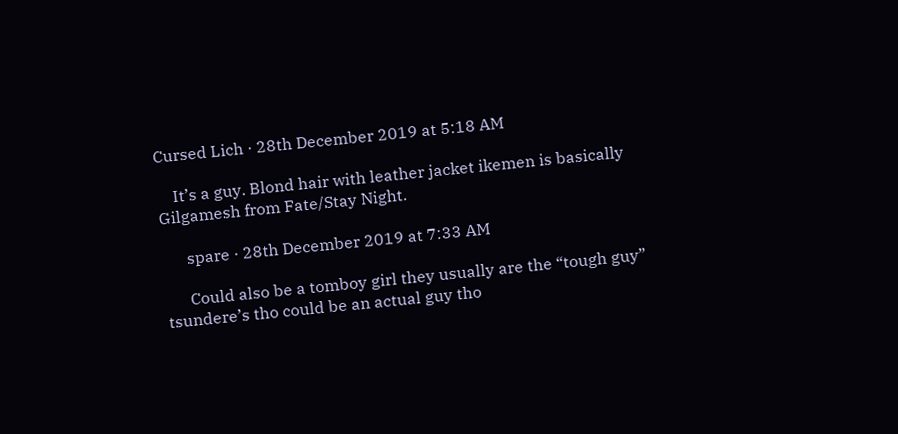Cursed Lich · 28th December 2019 at 5:18 AM

    It’s a guy. Blond hair with leather jacket ikemen is basically Gilgamesh from Fate/Stay Night.

      spare · 28th December 2019 at 7:33 AM

      Could also be a tomboy girl they usually are the “tough guy” tsundere’s tho could be an actual guy tho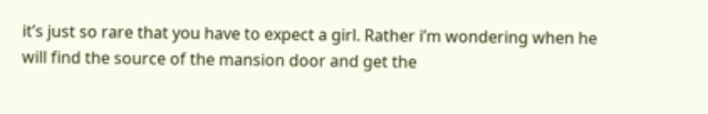it’s just so rare that you have to expect a girl. Rather i’m wondering when he will find the source of the mansion door and get the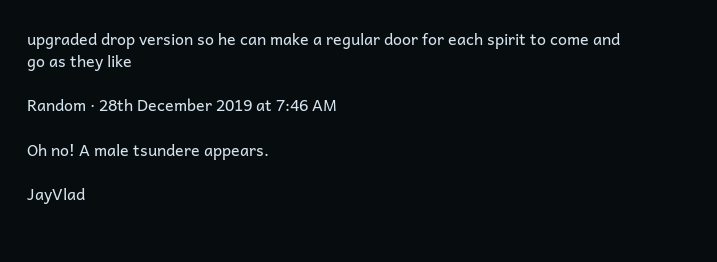upgraded drop version so he can make a regular door for each spirit to come and go as they like

Random · 28th December 2019 at 7:46 AM

Oh no! A male tsundere appears.

JayVlad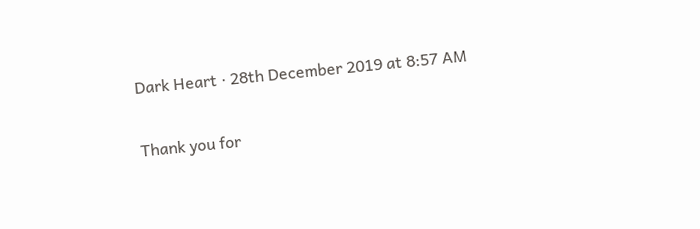Dark Heart · 28th December 2019 at 8:57 AM

Thank you for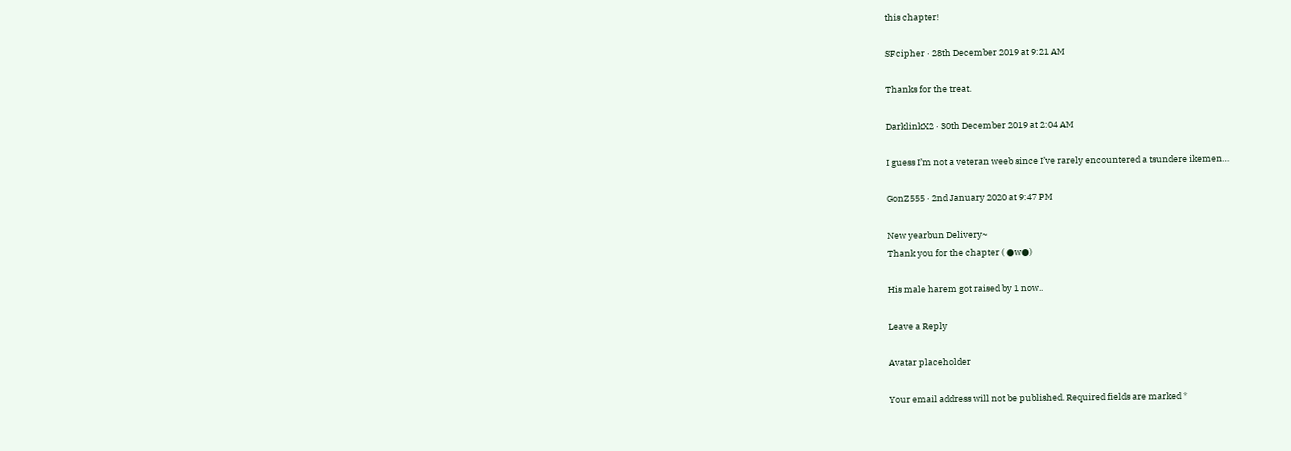this chapter!

SFcipher · 28th December 2019 at 9:21 AM

Thanks for the treat.

DarklinkX2 · 30th December 2019 at 2:04 AM

I guess I’m not a veteran weeb since I’ve rarely encountered a tsundere ikemen…

GonZ555 · 2nd January 2020 at 9:47 PM

New yearbun Delivery~
Thank you for the chapter ( ●w●)

His male harem got raised by 1 now..

Leave a Reply

Avatar placeholder

Your email address will not be published. Required fields are marked *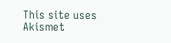This site uses Akismet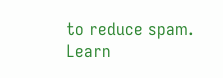to reduce spam. Learn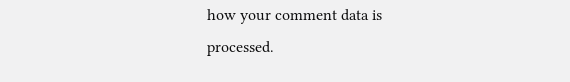how your comment data is processed.